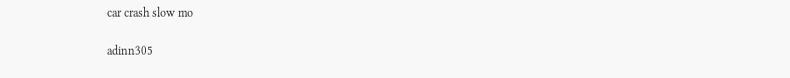car crash slow mo

adinn305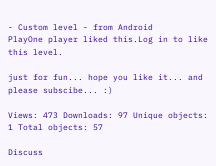- Custom level - from Android
PlayOne player liked this.Log in to like this level.

just for fun... hope you like it... and please subscibe... :)

Views: 473 Downloads: 97 Unique objects: 1 Total objects: 57

Discuss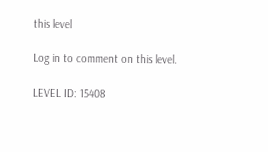this level

Log in to comment on this level.

LEVEL ID: 15408